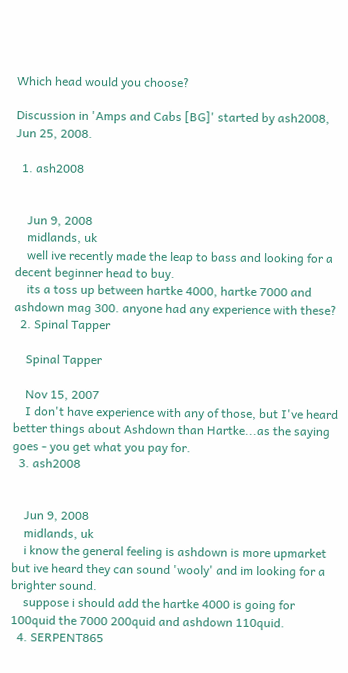Which head would you choose?

Discussion in 'Amps and Cabs [BG]' started by ash2008, Jun 25, 2008.

  1. ash2008


    Jun 9, 2008
    midlands, uk
    well ive recently made the leap to bass and looking for a decent beginner head to buy.
    its a toss up between hartke 4000, hartke 7000 and ashdown mag 300. anyone had any experience with these?
  2. Spinal Tapper

    Spinal Tapper

    Nov 15, 2007
    I don't have experience with any of those, but I've heard better things about Ashdown than Hartke...as the saying goes - you get what you pay for.
  3. ash2008


    Jun 9, 2008
    midlands, uk
    i know the general feeling is ashdown is more upmarket but ive heard they can sound 'wooly' and im looking for a brighter sound.
    suppose i should add the hartke 4000 is going for 100quid the 7000 200quid and ashdown 110quid.
  4. SERPENT865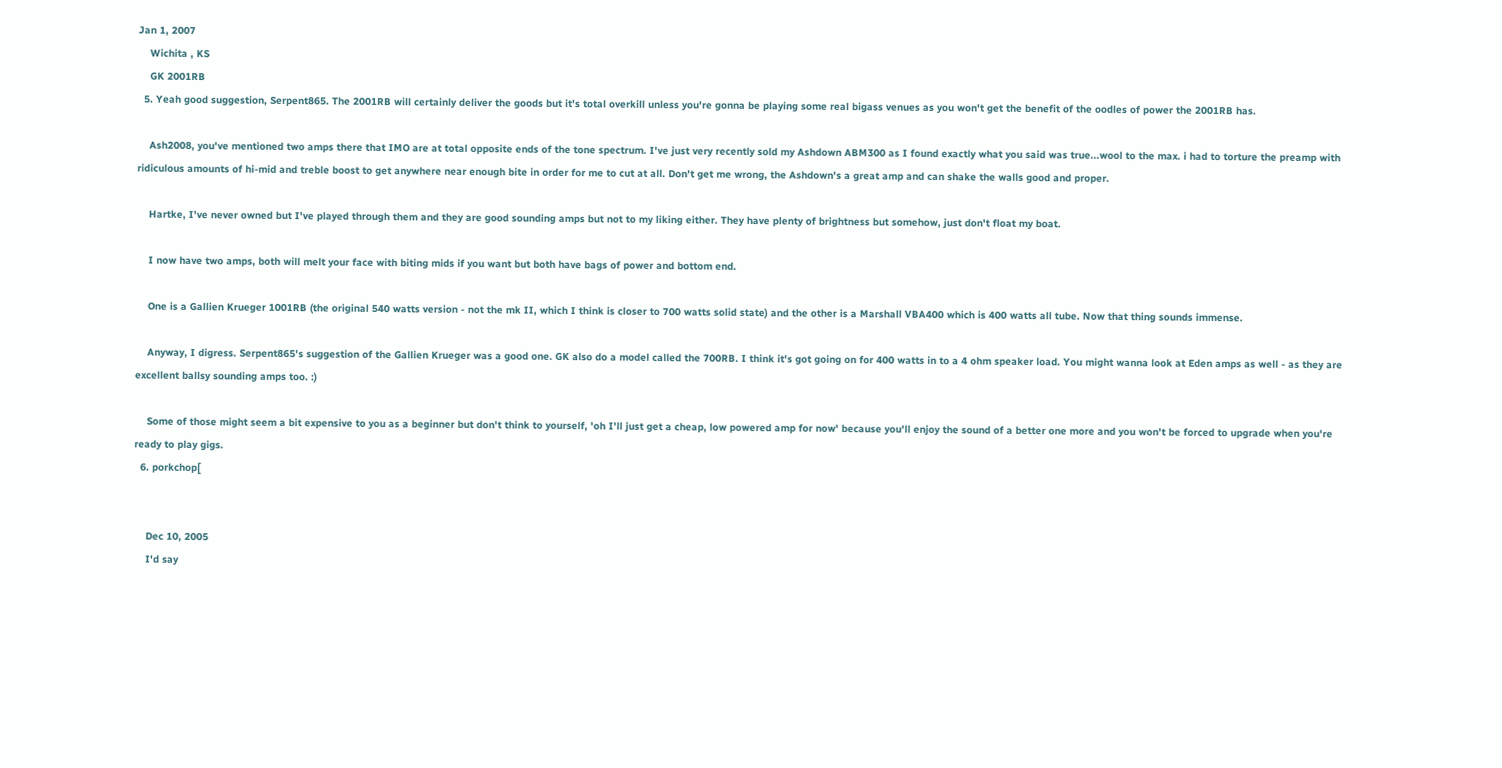Jan 1, 2007
    Wichita , KS
    GK 2001RB
  5. Yeah good suggestion, Serpent865. The 2001RB will certainly deliver the goods but it's total overkill unless you're gonna be playing some real bigass venues as you won't get the benefit of the oodles of power the 2001RB has.

    Ash2008, you've mentioned two amps there that IMO are at total opposite ends of the tone spectrum. I've just very recently sold my Ashdown ABM300 as I found exactly what you said was true...wool to the max. i had to torture the preamp with ridiculous amounts of hi-mid and treble boost to get anywhere near enough bite in order for me to cut at all. Don't get me wrong, the Ashdown's a great amp and can shake the walls good and proper.

    Hartke, I've never owned but I've played through them and they are good sounding amps but not to my liking either. They have plenty of brightness but somehow, just don't float my boat.

    I now have two amps, both will melt your face with biting mids if you want but both have bags of power and bottom end.

    One is a Gallien Krueger 1001RB (the original 540 watts version - not the mk II, which I think is closer to 700 watts solid state) and the other is a Marshall VBA400 which is 400 watts all tube. Now that thing sounds immense.

    Anyway, I digress. Serpent865's suggestion of the Gallien Krueger was a good one. GK also do a model called the 700RB. I think it's got going on for 400 watts in to a 4 ohm speaker load. You might wanna look at Eden amps as well - as they are excellent ballsy sounding amps too. :)

    Some of those might seem a bit expensive to you as a beginner but don't think to yourself, 'oh I'll just get a cheap, low powered amp for now' because you'll enjoy the sound of a better one more and you won't be forced to upgrade when you're ready to play gigs.
  6. porkchop[


    Dec 10, 2005
    I'd say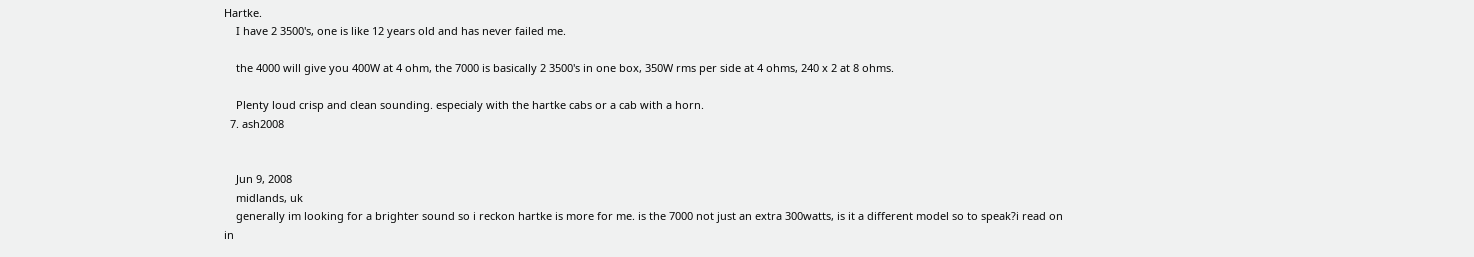Hartke.
    I have 2 3500's, one is like 12 years old and has never failed me.

    the 4000 will give you 400W at 4 ohm, the 7000 is basically 2 3500's in one box, 350W rms per side at 4 ohms, 240 x 2 at 8 ohms.

    Plenty loud crisp and clean sounding. especialy with the hartke cabs or a cab with a horn.
  7. ash2008


    Jun 9, 2008
    midlands, uk
    generally im looking for a brighter sound so i reckon hartke is more for me. is the 7000 not just an extra 300watts, is it a different model so to speak?i read on in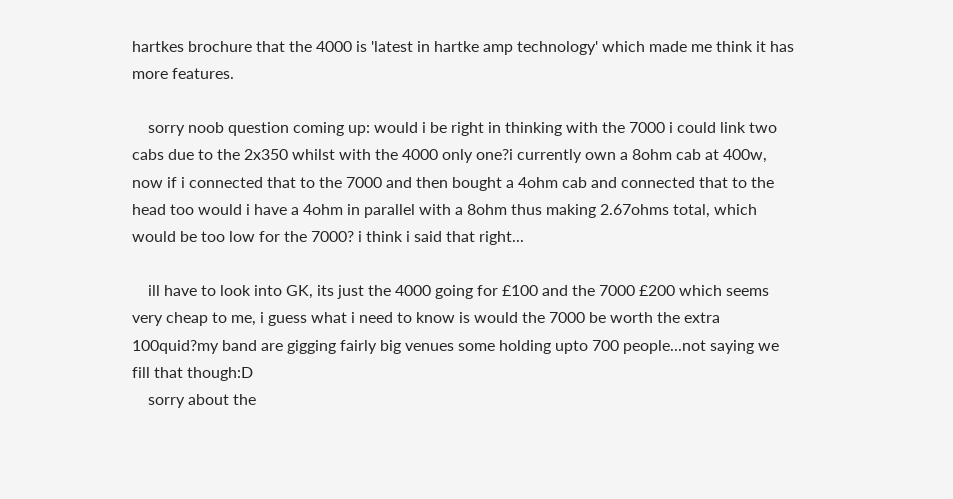hartkes brochure that the 4000 is 'latest in hartke amp technology' which made me think it has more features.

    sorry noob question coming up: would i be right in thinking with the 7000 i could link two cabs due to the 2x350 whilst with the 4000 only one?i currently own a 8ohm cab at 400w, now if i connected that to the 7000 and then bought a 4ohm cab and connected that to the head too would i have a 4ohm in parallel with a 8ohm thus making 2.67ohms total, which would be too low for the 7000? i think i said that right...

    ill have to look into GK, its just the 4000 going for £100 and the 7000 £200 which seems very cheap to me, i guess what i need to know is would the 7000 be worth the extra 100quid?my band are gigging fairly big venues some holding upto 700 people...not saying we fill that though:D
    sorry about the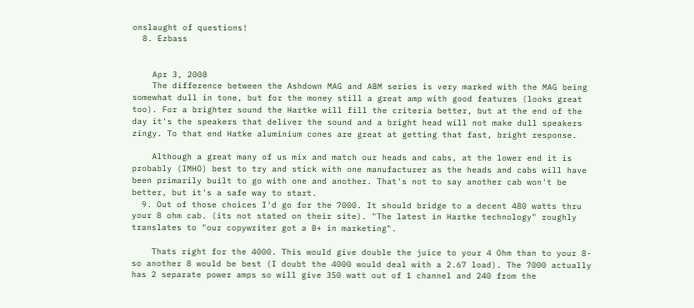onslaught of questions!
  8. Ezbass


    Apr 3, 2008
    The difference between the Ashdown MAG and ABM series is very marked with the MAG being somewhat dull in tone, but for the money still a great amp with good features (looks great too). For a brighter sound the Hartke will fill the criteria better, but at the end of the day it's the speakers that deliver the sound and a bright head will not make dull speakers zingy. To that end Hatke aluminium cones are great at getting that fast, bright response.

    Although a great many of us mix and match our heads and cabs, at the lower end it is probably (IMHO) best to try and stick with one manufacturer as the heads and cabs will have been primarily built to go with one and another. That's not to say another cab won't be better, but it's a safe way to start.
  9. Out of those choices I'd go for the 7000. It should bridge to a decent 480 watts thru your 8 ohm cab. (its not stated on their site). "The latest in Hartke technology" roughly translates to "our copywriter got a B+ in marketing".

    Thats right for the 4000. This would give double the juice to your 4 Ohm than to your 8- so another 8 would be best (I doubt the 4000 would deal with a 2.67 load). The 7000 actually has 2 separate power amps so will give 350 watt out of 1 channel and 240 from the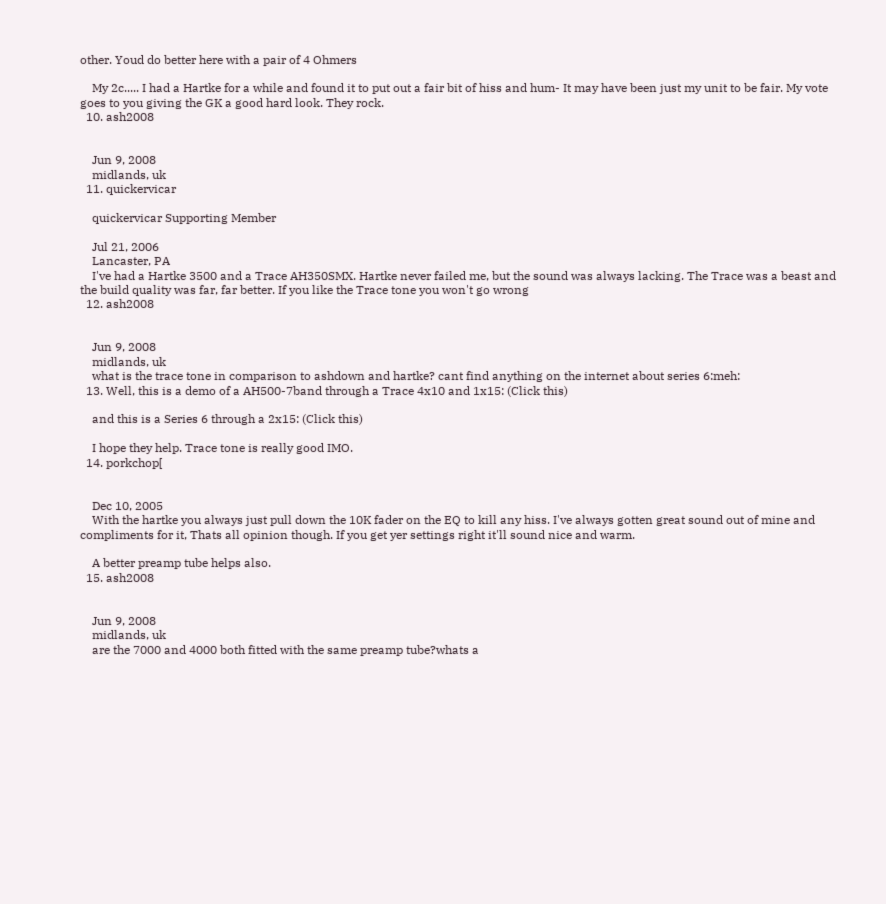other. Youd do better here with a pair of 4 Ohmers

    My 2c..... I had a Hartke for a while and found it to put out a fair bit of hiss and hum- It may have been just my unit to be fair. My vote goes to you giving the GK a good hard look. They rock.
  10. ash2008


    Jun 9, 2008
    midlands, uk
  11. quickervicar

    quickervicar Supporting Member

    Jul 21, 2006
    Lancaster, PA
    I've had a Hartke 3500 and a Trace AH350SMX. Hartke never failed me, but the sound was always lacking. The Trace was a beast and the build quality was far, far better. If you like the Trace tone you won't go wrong
  12. ash2008


    Jun 9, 2008
    midlands, uk
    what is the trace tone in comparison to ashdown and hartke? cant find anything on the internet about series 6:meh:
  13. Well, this is a demo of a AH500-7band through a Trace 4x10 and 1x15: (Click this)

    and this is a Series 6 through a 2x15: (Click this)

    I hope they help. Trace tone is really good IMO.
  14. porkchop[


    Dec 10, 2005
    With the hartke you always just pull down the 10K fader on the EQ to kill any hiss. I've always gotten great sound out of mine and compliments for it, Thats all opinion though. If you get yer settings right it'll sound nice and warm.

    A better preamp tube helps also.
  15. ash2008


    Jun 9, 2008
    midlands, uk
    are the 7000 and 4000 both fitted with the same preamp tube?whats a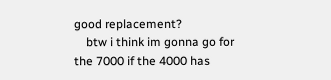good replacement?
    btw i think im gonna go for the 7000 if the 4000 has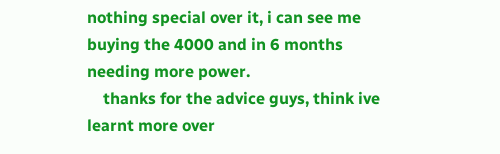nothing special over it, i can see me buying the 4000 and in 6 months needing more power.
    thanks for the advice guys, think ive learnt more over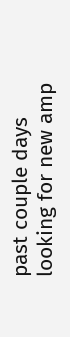past couple days looking for new amp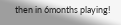then in 6months playing!